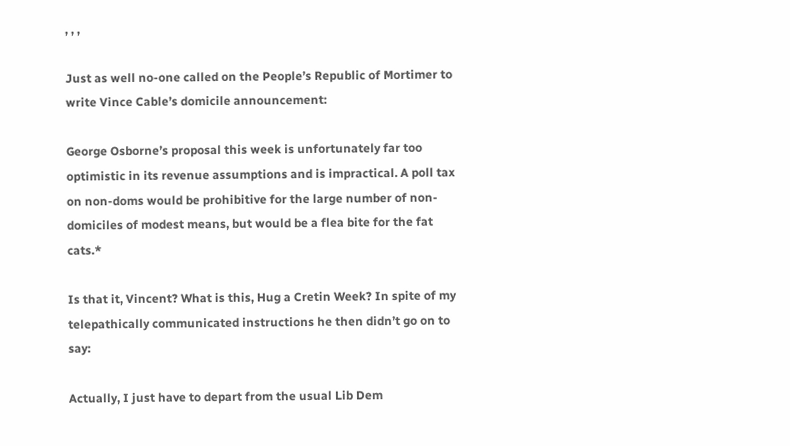, , ,

Just as well no-one called on the People’s Republic of Mortimer to write Vince Cable’s domicile announcement:

George Osborne’s proposal this week is unfortunately far too optimistic in its revenue assumptions and is impractical. A poll tax on non-doms would be prohibitive for the large number of non-domiciles of modest means, but would be a flea bite for the fat cats.*

Is that it, Vincent? What is this, Hug a Cretin Week? In spite of my telepathically communicated instructions he then didn’t go on to say:

Actually, I just have to depart from the usual Lib Dem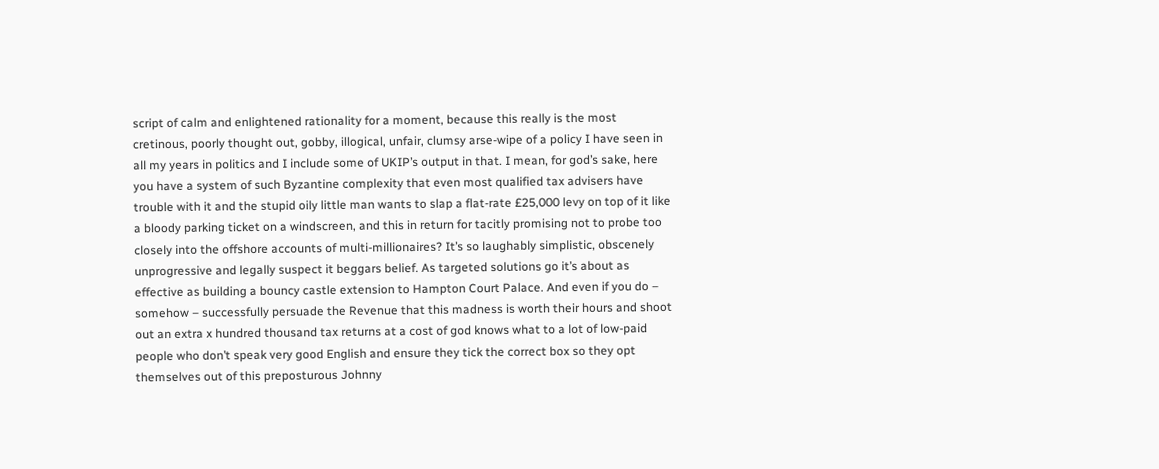script of calm and enlightened rationality for a moment, because this really is the most cretinous, poorly thought out, gobby, illogical, unfair, clumsy arse-wipe of a policy I have seen in all my years in politics and I include some of UKIP’s output in that. I mean, for god’s sake, here you have a system of such Byzantine complexity that even most qualified tax advisers have trouble with it and the stupid oily little man wants to slap a flat-rate £25,000 levy on top of it like a bloody parking ticket on a windscreen, and this in return for tacitly promising not to probe too closely into the offshore accounts of multi-millionaires? It’s so laughably simplistic, obscenely unprogressive and legally suspect it beggars belief. As targeted solutions go it’s about as effective as building a bouncy castle extension to Hampton Court Palace. And even if you do – somehow – successfully persuade the Revenue that this madness is worth their hours and shoot out an extra x hundred thousand tax returns at a cost of god knows what to a lot of low-paid people who don’t speak very good English and ensure they tick the correct box so they opt themselves out of this preposturous Johnny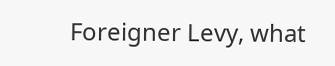Foreigner Levy, what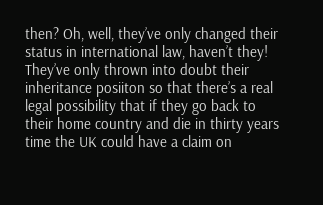then? Oh, well, they’ve only changed their status in international law, haven’t they! They’ve only thrown into doubt their inheritance posiiton so that there’s a real legal possibility that if they go back to their home country and die in thirty years time the UK could have a claim on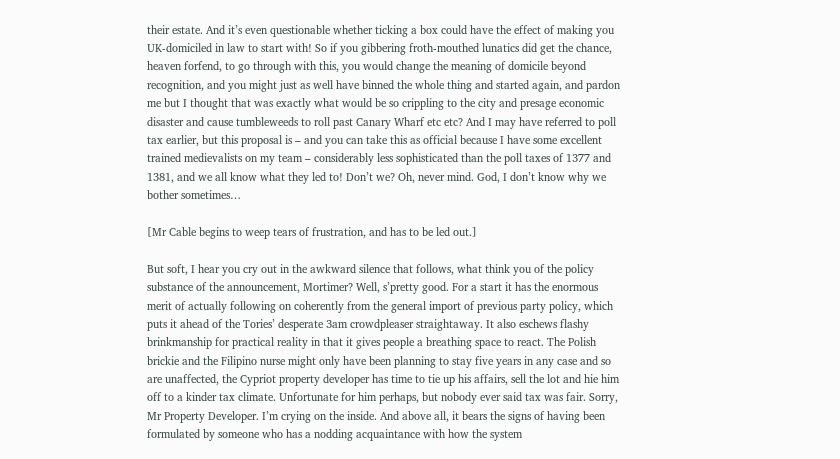their estate. And it’s even questionable whether ticking a box could have the effect of making you UK-domiciled in law to start with! So if you gibbering froth-mouthed lunatics did get the chance, heaven forfend, to go through with this, you would change the meaning of domicile beyond recognition, and you might just as well have binned the whole thing and started again, and pardon me but I thought that was exactly what would be so crippling to the city and presage economic disaster and cause tumbleweeds to roll past Canary Wharf etc etc? And I may have referred to poll tax earlier, but this proposal is – and you can take this as official because I have some excellent trained medievalists on my team – considerably less sophisticated than the poll taxes of 1377 and 1381, and we all know what they led to! Don’t we? Oh, never mind. God, I don’t know why we bother sometimes…

[Mr Cable begins to weep tears of frustration, and has to be led out.]

But soft, I hear you cry out in the awkward silence that follows, what think you of the policy substance of the announcement, Mortimer? Well, s’pretty good. For a start it has the enormous merit of actually following on coherently from the general import of previous party policy, which puts it ahead of the Tories’ desperate 3am crowdpleaser straightaway. It also eschews flashy brinkmanship for practical reality in that it gives people a breathing space to react. The Polish brickie and the Filipino nurse might only have been planning to stay five years in any case and so are unaffected, the Cypriot property developer has time to tie up his affairs, sell the lot and hie him off to a kinder tax climate. Unfortunate for him perhaps, but nobody ever said tax was fair. Sorry, Mr Property Developer. I’m crying on the inside. And above all, it bears the signs of having been formulated by someone who has a nodding acquaintance with how the system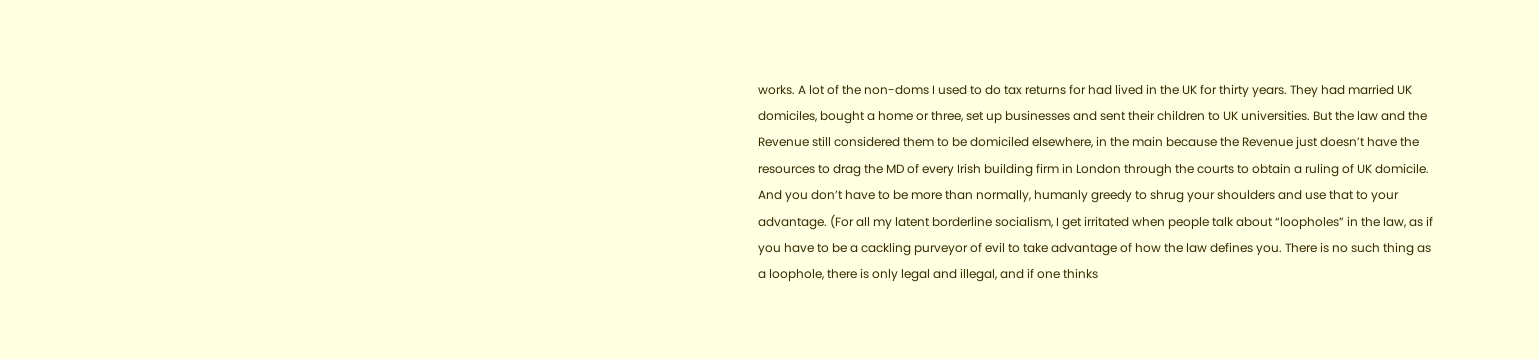works. A lot of the non-doms I used to do tax returns for had lived in the UK for thirty years. They had married UK domiciles, bought a home or three, set up businesses and sent their children to UK universities. But the law and the Revenue still considered them to be domiciled elsewhere, in the main because the Revenue just doesn’t have the resources to drag the MD of every Irish building firm in London through the courts to obtain a ruling of UK domicile. And you don’t have to be more than normally, humanly greedy to shrug your shoulders and use that to your advantage. (For all my latent borderline socialism, I get irritated when people talk about “loopholes” in the law, as if you have to be a cackling purveyor of evil to take advantage of how the law defines you. There is no such thing as a loophole, there is only legal and illegal, and if one thinks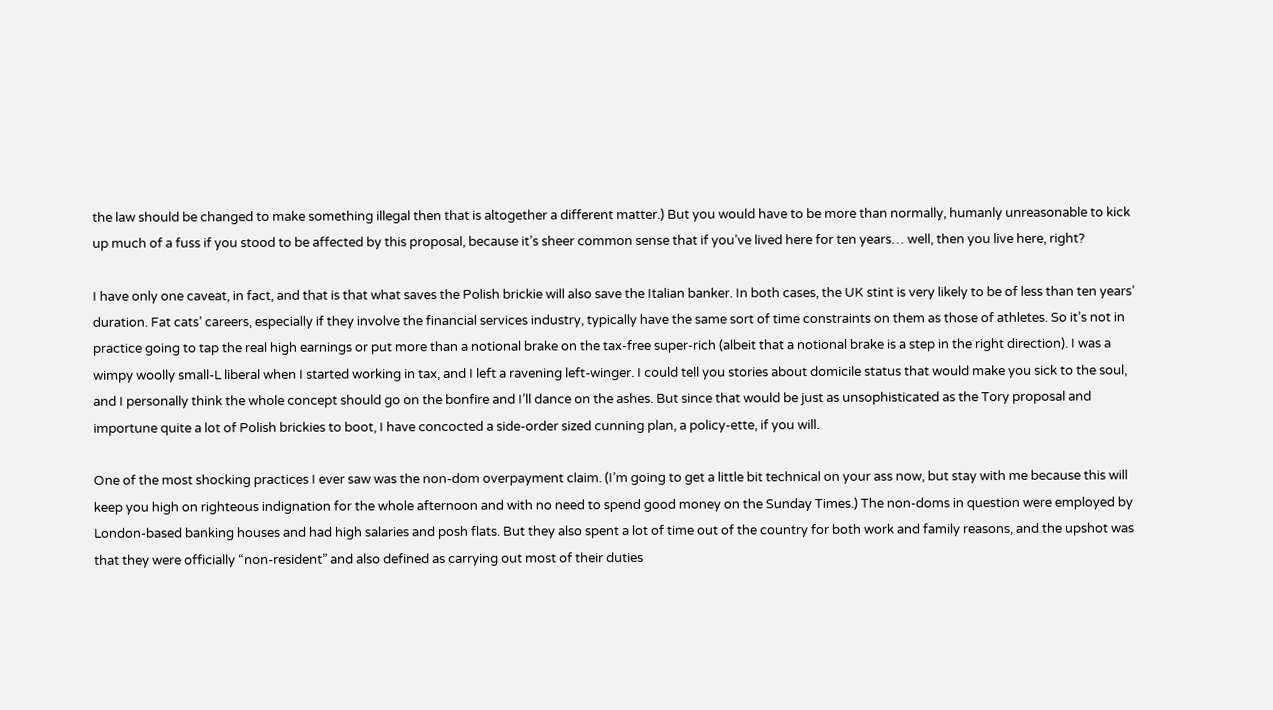the law should be changed to make something illegal then that is altogether a different matter.) But you would have to be more than normally, humanly unreasonable to kick up much of a fuss if you stood to be affected by this proposal, because it’s sheer common sense that if you’ve lived here for ten years… well, then you live here, right?

I have only one caveat, in fact, and that is that what saves the Polish brickie will also save the Italian banker. In both cases, the UK stint is very likely to be of less than ten years’ duration. Fat cats’ careers, especially if they involve the financial services industry, typically have the same sort of time constraints on them as those of athletes. So it’s not in practice going to tap the real high earnings or put more than a notional brake on the tax-free super-rich (albeit that a notional brake is a step in the right direction). I was a wimpy woolly small-L liberal when I started working in tax, and I left a ravening left-winger. I could tell you stories about domicile status that would make you sick to the soul, and I personally think the whole concept should go on the bonfire and I’ll dance on the ashes. But since that would be just as unsophisticated as the Tory proposal and importune quite a lot of Polish brickies to boot, I have concocted a side-order sized cunning plan, a policy-ette, if you will.

One of the most shocking practices I ever saw was the non-dom overpayment claim. (I’m going to get a little bit technical on your ass now, but stay with me because this will keep you high on righteous indignation for the whole afternoon and with no need to spend good money on the Sunday Times.) The non-doms in question were employed by London-based banking houses and had high salaries and posh flats. But they also spent a lot of time out of the country for both work and family reasons, and the upshot was that they were officially “non-resident” and also defined as carrying out most of their duties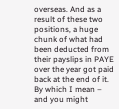overseas. And as a result of these two positions, a huge chunk of what had been deducted from their payslips in PAYE over the year got paid back at the end of it. By which I mean – and you might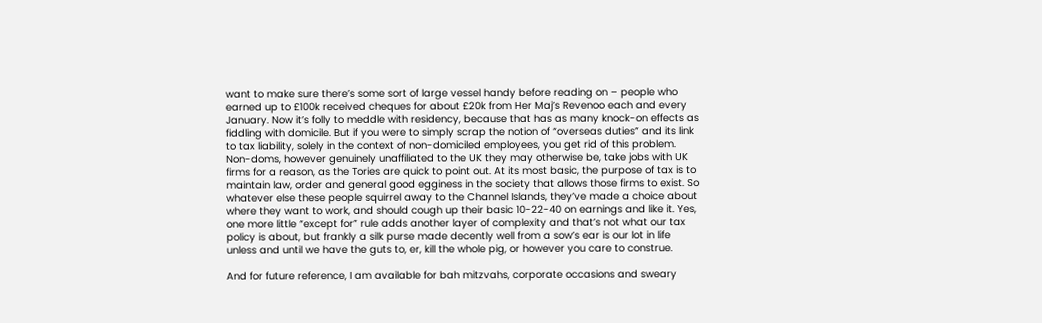want to make sure there’s some sort of large vessel handy before reading on – people who earned up to £100k received cheques for about £20k from Her Maj’s Revenoo each and every January. Now it’s folly to meddle with residency, because that has as many knock-on effects as fiddling with domicile. But if you were to simply scrap the notion of “overseas duties” and its link to tax liability, solely in the context of non-domiciled employees, you get rid of this problem. Non-doms, however genuinely unaffiliated to the UK they may otherwise be, take jobs with UK firms for a reason, as the Tories are quick to point out. At its most basic, the purpose of tax is to maintain law, order and general good egginess in the society that allows those firms to exist. So whatever else these people squirrel away to the Channel Islands, they’ve made a choice about where they want to work, and should cough up their basic 10-22-40 on earnings and like it. Yes, one more little “except for” rule adds another layer of complexity and that’s not what our tax policy is about, but frankly a silk purse made decently well from a sow’s ear is our lot in life unless and until we have the guts to, er, kill the whole pig, or however you care to construe.

And for future reference, I am available for bah mitzvahs, corporate occasions and sweary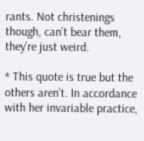rants. Not christenings though, can’t bear them, they’re just weird.

* This quote is true but the others aren’t. In accordance with her invariable practice,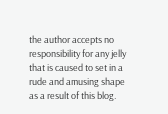the author accepts no responsibility for any jelly that is caused to set in a rude and amusing shape as a result of this blog.